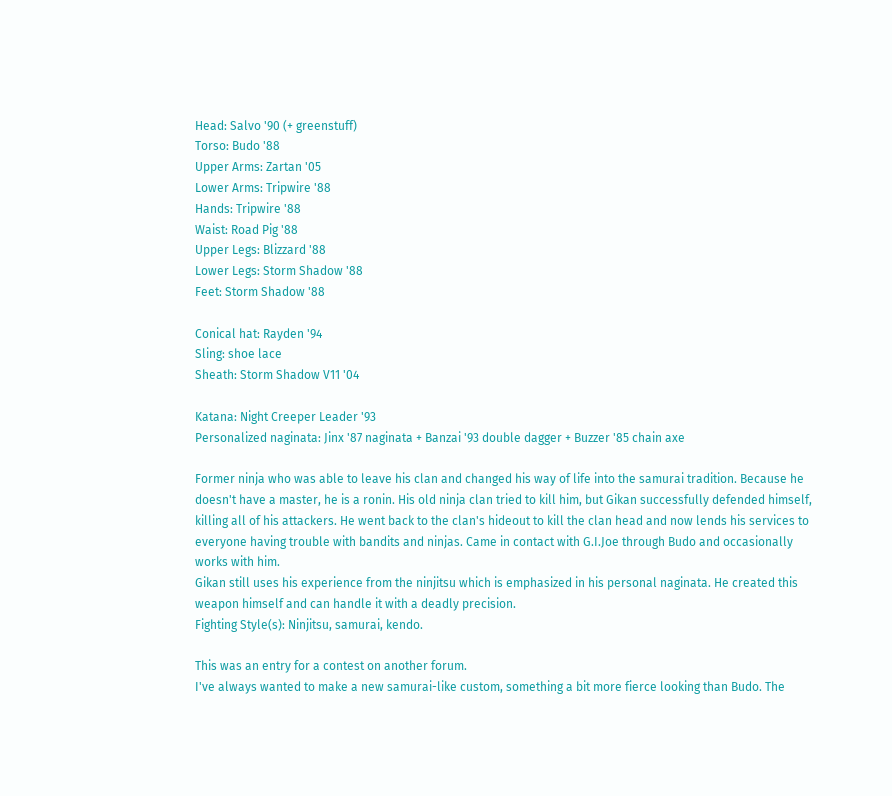Head: Salvo '90 (+ greenstuff)
Torso: Budo '88
Upper Arms: Zartan '05
Lower Arms: Tripwire '88
Hands: Tripwire '88
Waist: Road Pig '88
Upper Legs: Blizzard '88
Lower Legs: Storm Shadow '88
Feet: Storm Shadow '88

Conical hat: Rayden '94
Sling: shoe lace
Sheath: Storm Shadow V11 '04

Katana: Night Creeper Leader '93
Personalized naginata: Jinx '87 naginata + Banzai '93 double dagger + Buzzer '85 chain axe

Former ninja who was able to leave his clan and changed his way of life into the samurai tradition. Because he doesn't have a master, he is a ronin. His old ninja clan tried to kill him, but Gikan successfully defended himself, killing all of his attackers. He went back to the clan's hideout to kill the clan head and now lends his services to everyone having trouble with bandits and ninjas. Came in contact with G.I.Joe through Budo and occasionally works with him.
Gikan still uses his experience from the ninjitsu which is emphasized in his personal naginata. He created this weapon himself and can handle it with a deadly precision.
Fighting Style(s): Ninjitsu, samurai, kendo.

This was an entry for a contest on another forum.
I've always wanted to make a new samurai-like custom, something a bit more fierce looking than Budo. The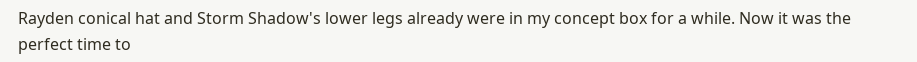Rayden conical hat and Storm Shadow's lower legs already were in my concept box for a while. Now it was the perfect time to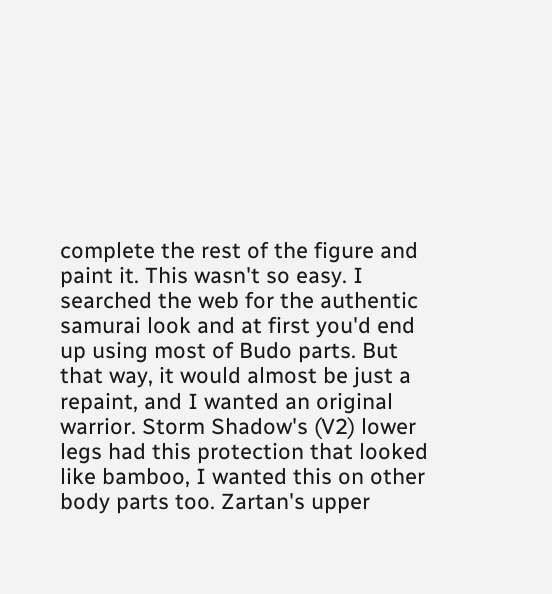complete the rest of the figure and paint it. This wasn't so easy. I searched the web for the authentic samurai look and at first you'd end up using most of Budo parts. But that way, it would almost be just a repaint, and I wanted an original warrior. Storm Shadow's (V2) lower legs had this protection that looked like bamboo, I wanted this on other body parts too. Zartan's upper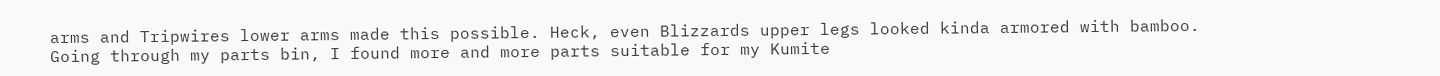arms and Tripwires lower arms made this possible. Heck, even Blizzards upper legs looked kinda armored with bamboo. Going through my parts bin, I found more and more parts suitable for my Kumite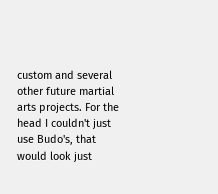custom and several other future martial arts projects. For the head I couldn't just use Budo's, that would look just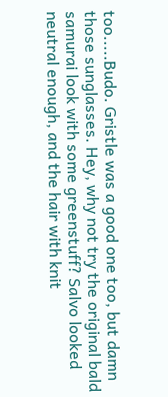too.....Budo. Gristle was a good one too, but damn those sunglasses. Hey, why not try the original bald samurai look with some greenstuff? Salvo looked neutral enough, and the hair with knit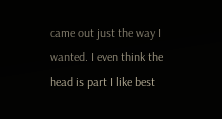came out just the way I wanted. I even think the head is part I like best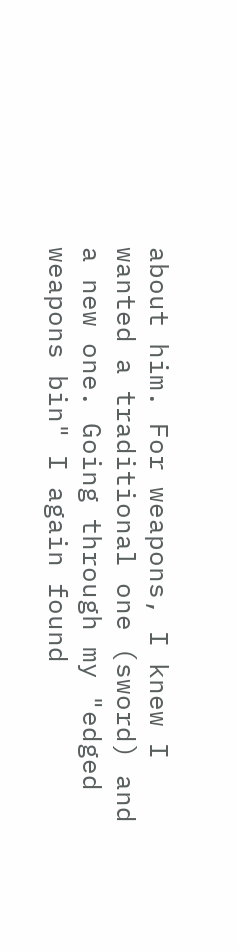about him. For weapons, I knew I wanted a traditional one (sword) and a new one. Going through my "edged weapons bin" I again found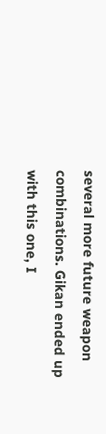several more future weapon combinations. Gikan ended up with this one, I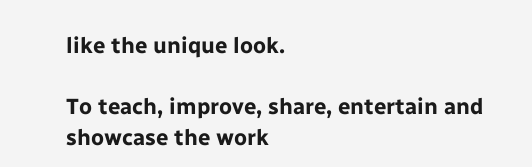like the unique look.

To teach, improve, share, entertain and showcase the work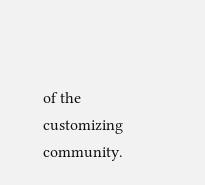of the customizing community.